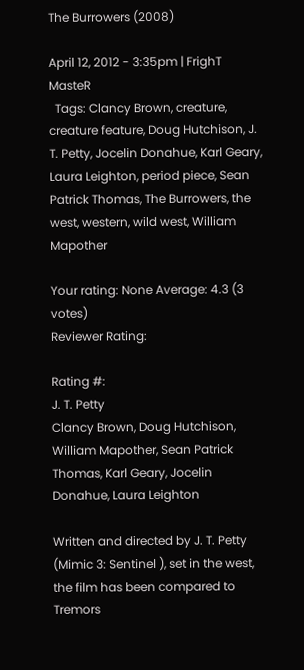The Burrowers (2008)

April 12, 2012 - 3:35pm | FrighT MasteR
  Tags: Clancy Brown, creature, creature feature, Doug Hutchison, J. T. Petty, Jocelin Donahue, Karl Geary, Laura Leighton, period piece, Sean Patrick Thomas, The Burrowers, the west, western, wild west, William Mapother

Your rating: None Average: 4.3 (3 votes)
Reviewer Rating:

Rating #:
J. T. Petty
Clancy Brown, Doug Hutchison, William Mapother, Sean Patrick Thomas, Karl Geary, Jocelin Donahue, Laura Leighton

Written and directed by J. T. Petty (Mimic 3: Sentinel ), set in the west, the film has been compared to Tremors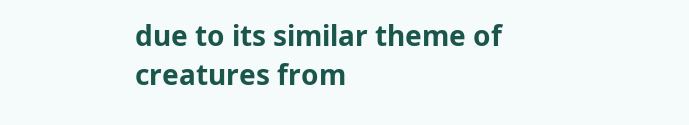due to its similar theme of creatures from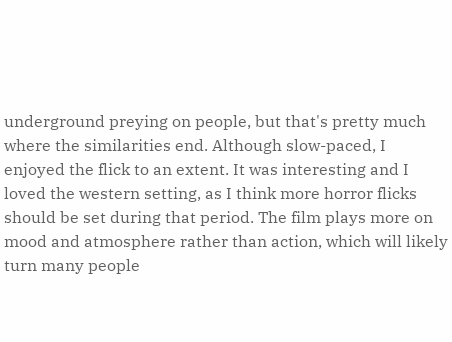underground preying on people, but that's pretty much where the similarities end. Although slow-paced, I enjoyed the flick to an extent. It was interesting and I loved the western setting, as I think more horror flicks should be set during that period. The film plays more on mood and atmosphere rather than action, which will likely turn many people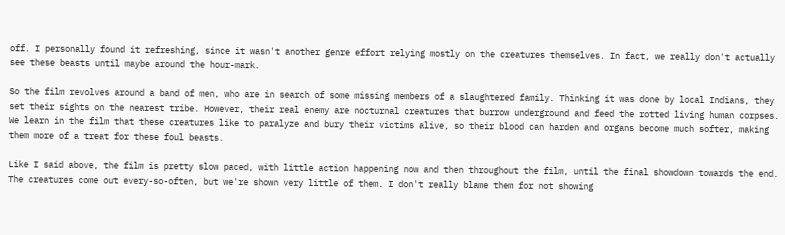off. I personally found it refreshing, since it wasn't another genre effort relying mostly on the creatures themselves. In fact, we really don't actually see these beasts until maybe around the hour-mark.

So the film revolves around a band of men, who are in search of some missing members of a slaughtered family. Thinking it was done by local Indians, they set their sights on the nearest tribe. However, their real enemy are nocturnal creatures that burrow underground and feed the rotted living human corpses. We learn in the film that these creatures like to paralyze and bury their victims alive, so their blood can harden and organs become much softer, making them more of a treat for these foul beasts.

Like I said above, the film is pretty slow paced, with little action happening now and then throughout the film, until the final showdown towards the end. The creatures come out every-so-often, but we're shown very little of them. I don't really blame them for not showing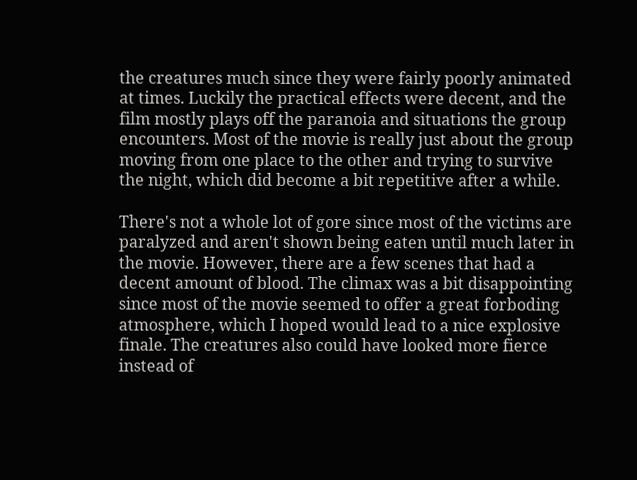the creatures much since they were fairly poorly animated at times. Luckily the practical effects were decent, and the film mostly plays off the paranoia and situations the group encounters. Most of the movie is really just about the group moving from one place to the other and trying to survive the night, which did become a bit repetitive after a while.

There's not a whole lot of gore since most of the victims are paralyzed and aren't shown being eaten until much later in the movie. However, there are a few scenes that had a decent amount of blood. The climax was a bit disappointing since most of the movie seemed to offer a great forboding atmosphere, which I hoped would lead to a nice explosive finale. The creatures also could have looked more fierce instead of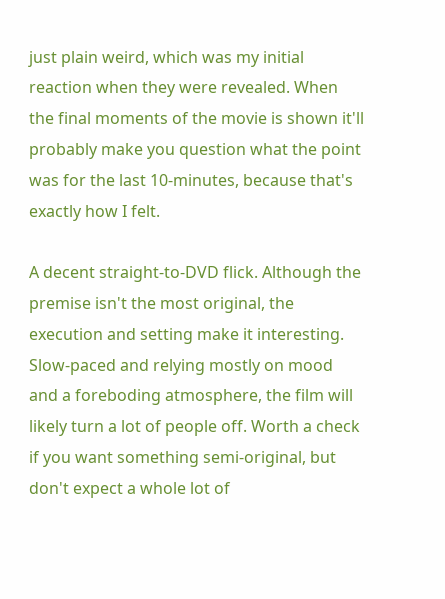just plain weird, which was my initial reaction when they were revealed. When the final moments of the movie is shown it'll probably make you question what the point was for the last 10-minutes, because that's exactly how I felt.

A decent straight-to-DVD flick. Although the premise isn't the most original, the execution and setting make it interesting. Slow-paced and relying mostly on mood and a foreboding atmosphere, the film will likely turn a lot of people off. Worth a check if you want something semi-original, but don't expect a whole lot of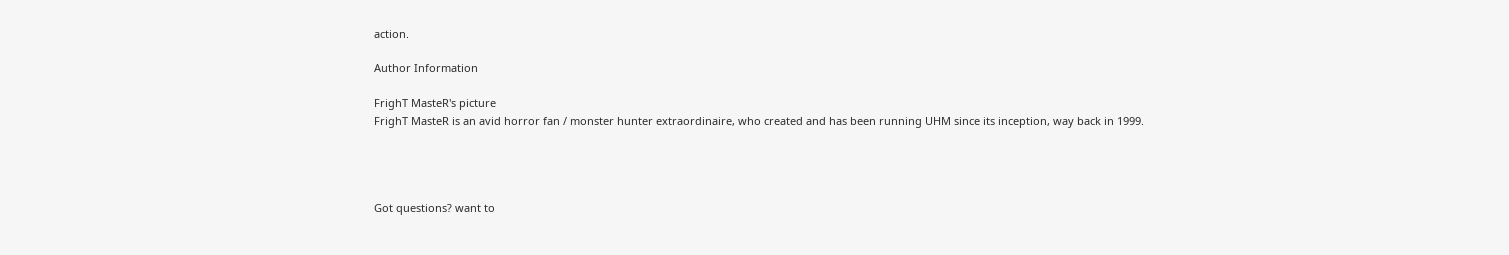action.

Author Information

FrighT MasteR's picture
FrighT MasteR is an avid horror fan / monster hunter extraordinaire, who created and has been running UHM since its inception, way back in 1999.




Got questions? want to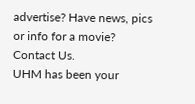advertise? Have news, pics or info for a movie? Contact Us.
UHM has been your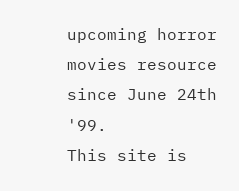upcoming horror movies resource since June 24th '99.
This site is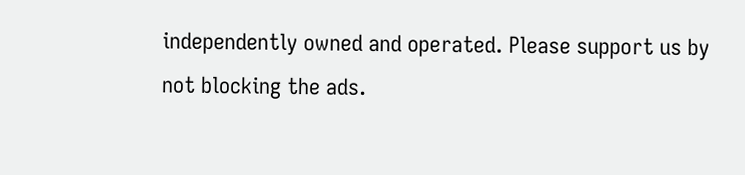independently owned and operated. Please support us by not blocking the ads.